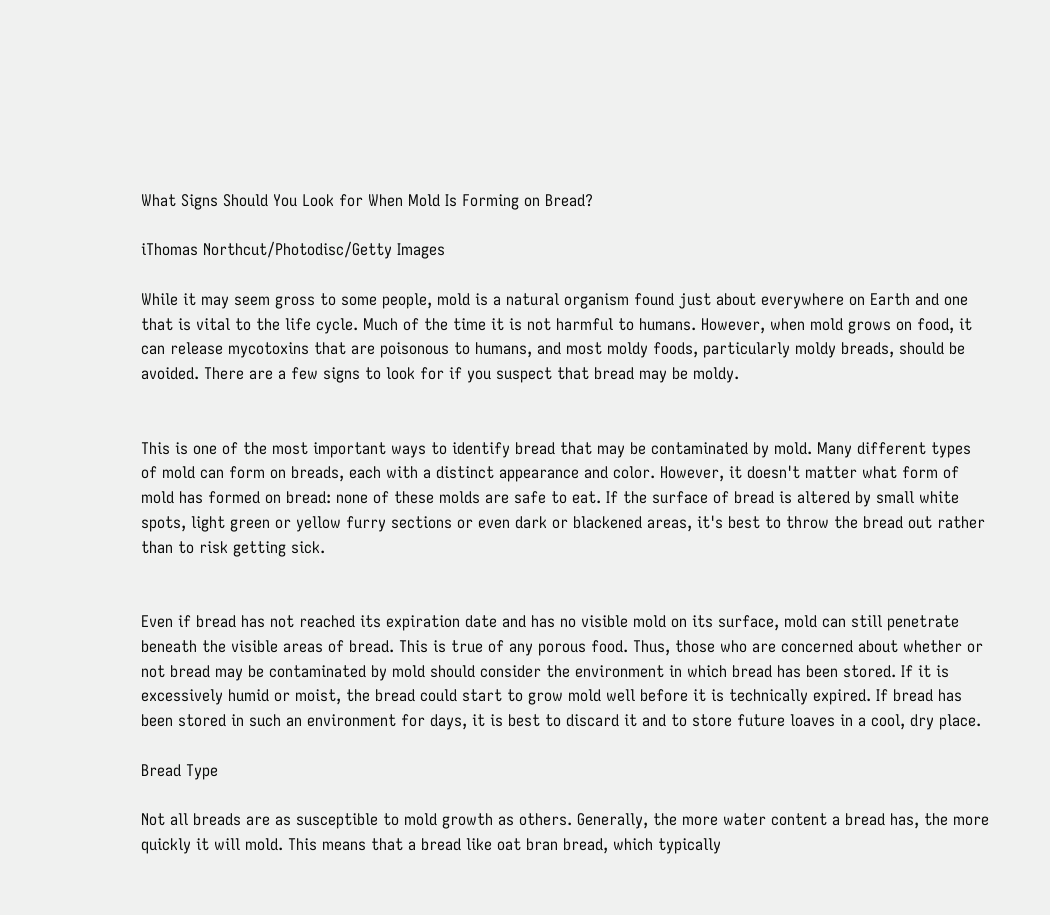What Signs Should You Look for When Mold Is Forming on Bread?

iThomas Northcut/Photodisc/Getty Images

While it may seem gross to some people, mold is a natural organism found just about everywhere on Earth and one that is vital to the life cycle. Much of the time it is not harmful to humans. However, when mold grows on food, it can release mycotoxins that are poisonous to humans, and most moldy foods, particularly moldy breads, should be avoided. There are a few signs to look for if you suspect that bread may be moldy.


This is one of the most important ways to identify bread that may be contaminated by mold. Many different types of mold can form on breads, each with a distinct appearance and color. However, it doesn't matter what form of mold has formed on bread: none of these molds are safe to eat. If the surface of bread is altered by small white spots, light green or yellow furry sections or even dark or blackened areas, it's best to throw the bread out rather than to risk getting sick.


Even if bread has not reached its expiration date and has no visible mold on its surface, mold can still penetrate beneath the visible areas of bread. This is true of any porous food. Thus, those who are concerned about whether or not bread may be contaminated by mold should consider the environment in which bread has been stored. If it is excessively humid or moist, the bread could start to grow mold well before it is technically expired. If bread has been stored in such an environment for days, it is best to discard it and to store future loaves in a cool, dry place.

Bread Type

Not all breads are as susceptible to mold growth as others. Generally, the more water content a bread has, the more quickly it will mold. This means that a bread like oat bran bread, which typically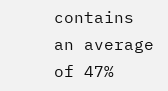contains an average of 47%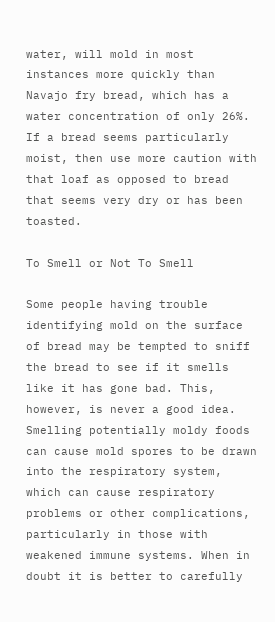water, will mold in most instances more quickly than Navajo fry bread, which has a water concentration of only 26%. If a bread seems particularly moist, then use more caution with that loaf as opposed to bread that seems very dry or has been toasted.

To Smell or Not To Smell

Some people having trouble identifying mold on the surface of bread may be tempted to sniff the bread to see if it smells like it has gone bad. This, however, is never a good idea. Smelling potentially moldy foods can cause mold spores to be drawn into the respiratory system, which can cause respiratory problems or other complications, particularly in those with weakened immune systems. When in doubt it is better to carefully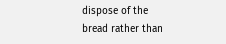dispose of the bread rather than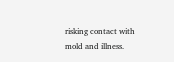risking contact with mold and illness.